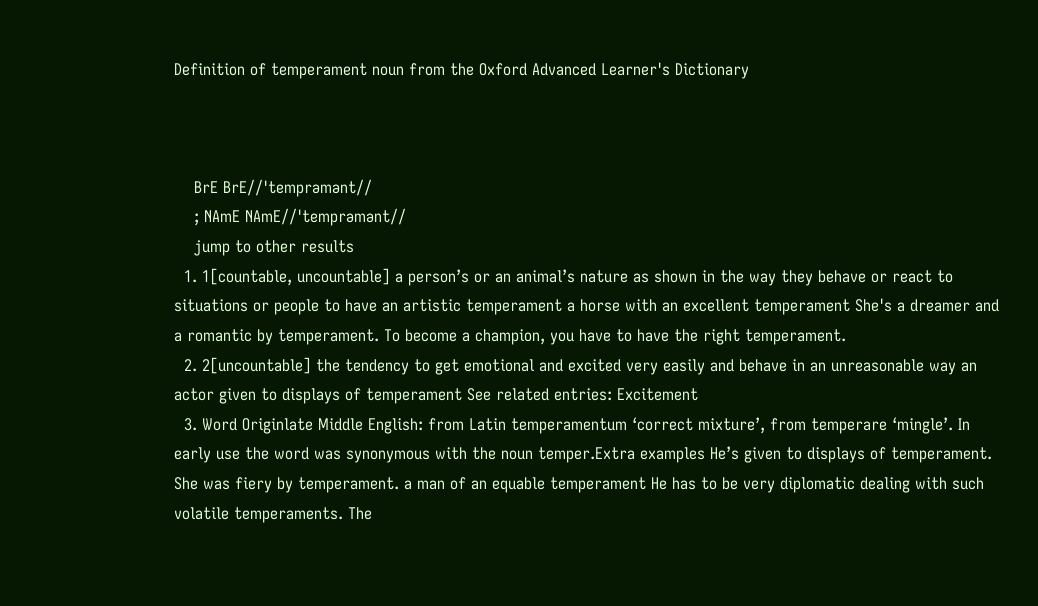Definition of temperament noun from the Oxford Advanced Learner's Dictionary



    BrE BrE//ˈtemprəmənt//
    ; NAmE NAmE//ˈtemprəmənt//
    jump to other results
  1. 1[countable, uncountable] a person’s or an animal’s nature as shown in the way they behave or react to situations or people to have an artistic temperament a horse with an excellent temperament She's a dreamer and a romantic by temperament. To become a champion, you have to have the right temperament.
  2. 2[uncountable] the tendency to get emotional and excited very easily and behave in an unreasonable way an actor given to displays of temperament See related entries: Excitement
  3. Word Originlate Middle English: from Latin temperamentum ‘correct mixture’, from temperare ‘mingle’. In early use the word was synonymous with the noun temper.Extra examples He’s given to displays of temperament. She was fiery by temperament. a man of an equable temperament He has to be very diplomatic dealing with such volatile temperaments. The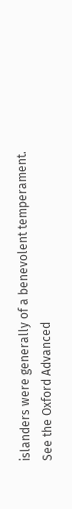islanders were generally of a benevolent temperament.
See the Oxford Advanced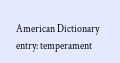American Dictionary entry: temperament